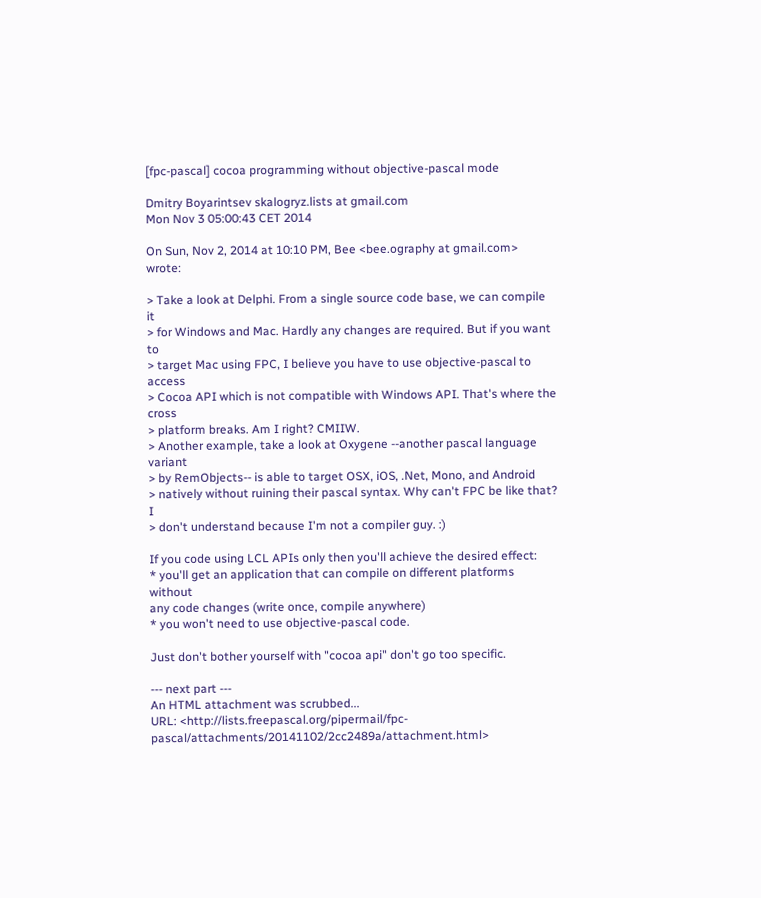[fpc-pascal] cocoa programming without objective-pascal mode

Dmitry Boyarintsev skalogryz.lists at gmail.com
Mon Nov 3 05:00:43 CET 2014

On Sun, Nov 2, 2014 at 10:10 PM, Bee <bee.ography at gmail.com> wrote:

> Take a look at Delphi. From a single source code base, we can compile it
> for Windows and Mac. Hardly any changes are required. But if you want to
> target Mac using FPC, I believe you have to use objective-pascal to access
> Cocoa API which is not compatible with Windows API. That's where the cross
> platform breaks. Am I right? CMIIW.
> Another example, take a look at Oxygene --another pascal language variant
> by RemObjects-- is able to target OSX, iOS, .Net, Mono, and Android
> natively without ruining their pascal syntax. Why can't FPC be like that? I
> don't understand because I'm not a compiler guy. :)

If you code using LCL APIs only then you'll achieve the desired effect:
* you'll get an application that can compile on different platforms without
any code changes (write once, compile anywhere)
* you won't need to use objective-pascal code.

Just don't bother yourself with "cocoa api" don't go too specific.

--- next part ---
An HTML attachment was scrubbed...
URL: <http://lists.freepascal.org/pipermail/fpc-pascal/attachments/20141102/2cc2489a/attachment.html>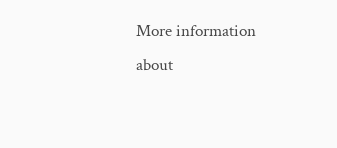More information about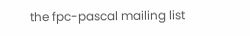the fpc-pascal mailing list